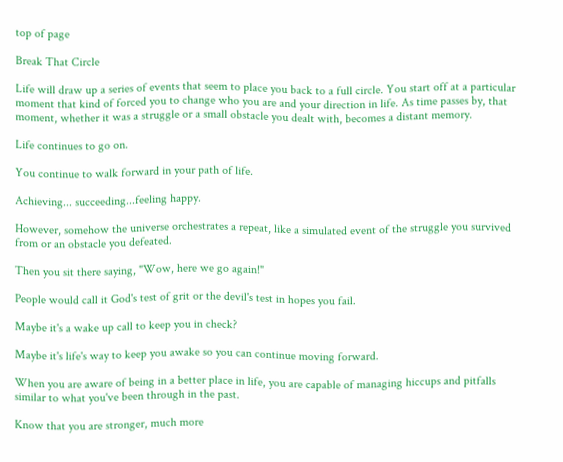top of page

Break That Circle

Life will draw up a series of events that seem to place you back to a full circle. You start off at a particular moment that kind of forced you to change who you are and your direction in life. As time passes by, that moment, whether it was a struggle or a small obstacle you dealt with, becomes a distant memory.

Life continues to go on.

You continue to walk forward in your path of life.

Achieving... succeeding...feeling happy.

However, somehow the universe orchestrates a repeat, like a simulated event of the struggle you survived from or an obstacle you defeated.

Then you sit there saying, "Wow, here we go again!"

People would call it God's test of grit or the devil's test in hopes you fail.

Maybe it's a wake up call to keep you in check?

Maybe it's life's way to keep you awake so you can continue moving forward.

When you are aware of being in a better place in life, you are capable of managing hiccups and pitfalls similar to what you've been through in the past.

Know that you are stronger, much more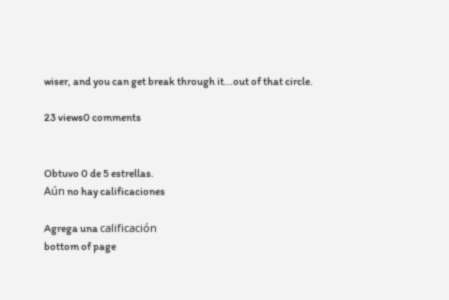wiser, and you can get break through it...out of that circle.

23 views0 comments


Obtuvo 0 de 5 estrellas.
Aún no hay calificaciones

Agrega una calificación
bottom of page